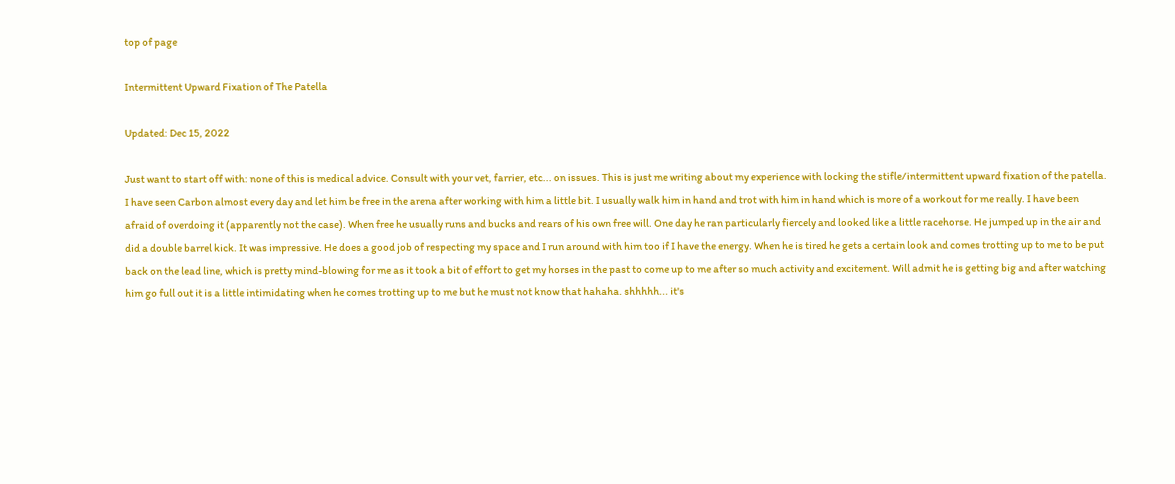top of page

Intermittent Upward Fixation of The Patella

Updated: Dec 15, 2022

Just want to start off with: none of this is medical advice. Consult with your vet, farrier, etc... on issues. This is just me writing about my experience with locking the stifle/intermittent upward fixation of the patella. I have seen Carbon almost every day and let him be free in the arena after working with him a little bit. I usually walk him in hand and trot with him in hand which is more of a workout for me really. I have been afraid of overdoing it (apparently not the case). When free he usually runs and bucks and rears of his own free will. One day he ran particularly fiercely and looked like a little racehorse. He jumped up in the air and did a double barrel kick. It was impressive. He does a good job of respecting my space and I run around with him too if I have the energy. When he is tired he gets a certain look and comes trotting up to me to be put back on the lead line, which is pretty mind-blowing for me as it took a bit of effort to get my horses in the past to come up to me after so much activity and excitement. Will admit he is getting big and after watching him go full out it is a little intimidating when he comes trotting up to me but he must not know that hahaha. shhhhh... it's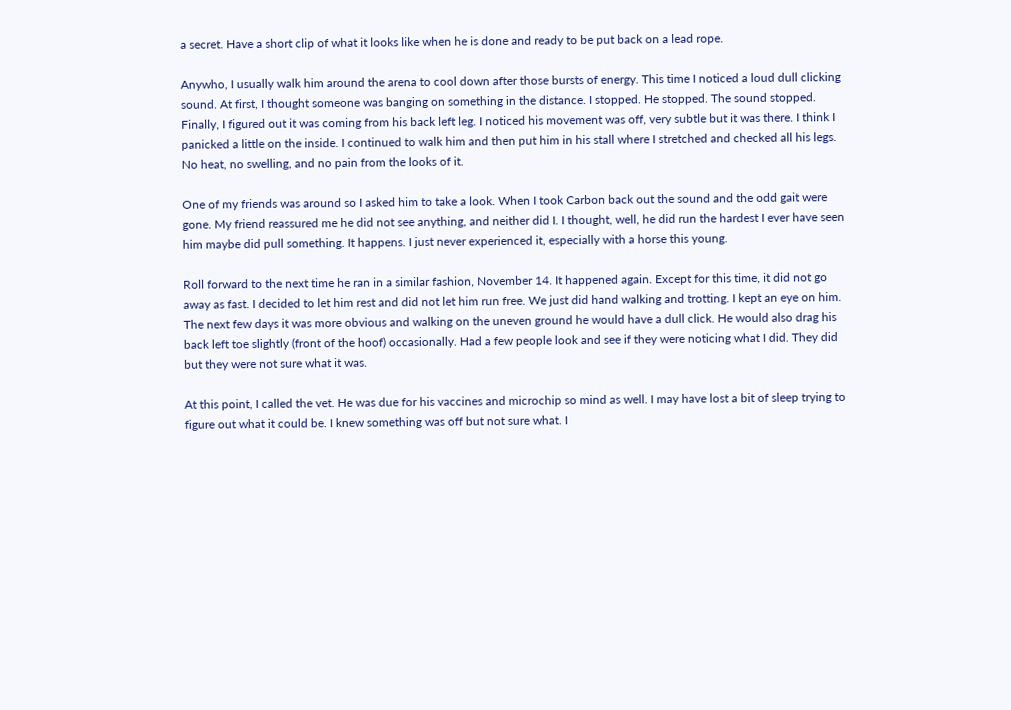a secret. Have a short clip of what it looks like when he is done and ready to be put back on a lead rope.

Anywho, I usually walk him around the arena to cool down after those bursts of energy. This time I noticed a loud dull clicking sound. At first, I thought someone was banging on something in the distance. I stopped. He stopped. The sound stopped. Finally, I figured out it was coming from his back left leg. I noticed his movement was off, very subtle but it was there. I think I panicked a little on the inside. I continued to walk him and then put him in his stall where I stretched and checked all his legs. No heat, no swelling, and no pain from the looks of it.

One of my friends was around so I asked him to take a look. When I took Carbon back out the sound and the odd gait were gone. My friend reassured me he did not see anything, and neither did I. I thought, well, he did run the hardest I ever have seen him maybe did pull something. It happens. I just never experienced it, especially with a horse this young.

Roll forward to the next time he ran in a similar fashion, November 14. It happened again. Except for this time, it did not go away as fast. I decided to let him rest and did not let him run free. We just did hand walking and trotting. I kept an eye on him. The next few days it was more obvious and walking on the uneven ground he would have a dull click. He would also drag his back left toe slightly (front of the hoof) occasionally. Had a few people look and see if they were noticing what I did. They did but they were not sure what it was.

At this point, I called the vet. He was due for his vaccines and microchip so mind as well. I may have lost a bit of sleep trying to figure out what it could be. I knew something was off but not sure what. I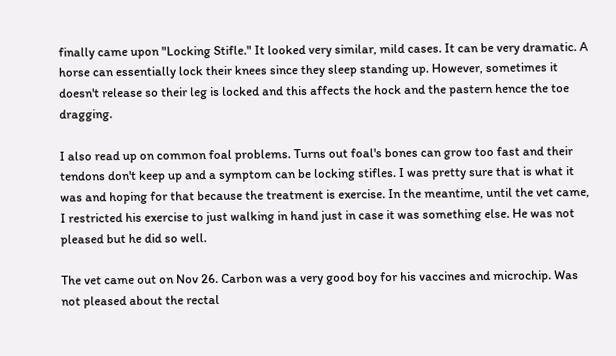finally came upon "Locking Stifle." It looked very similar, mild cases. It can be very dramatic. A horse can essentially lock their knees since they sleep standing up. However, sometimes it doesn't release so their leg is locked and this affects the hock and the pastern hence the toe dragging.

I also read up on common foal problems. Turns out foal's bones can grow too fast and their tendons don't keep up and a symptom can be locking stifles. I was pretty sure that is what it was and hoping for that because the treatment is exercise. In the meantime, until the vet came, I restricted his exercise to just walking in hand just in case it was something else. He was not pleased but he did so well.

The vet came out on Nov 26. Carbon was a very good boy for his vaccines and microchip. Was not pleased about the rectal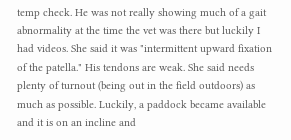temp check. He was not really showing much of a gait abnormality at the time the vet was there but luckily I had videos. She said it was "intermittent upward fixation of the patella." His tendons are weak. She said needs plenty of turnout (being out in the field outdoors) as much as possible. Luckily, a paddock became available and it is on an incline and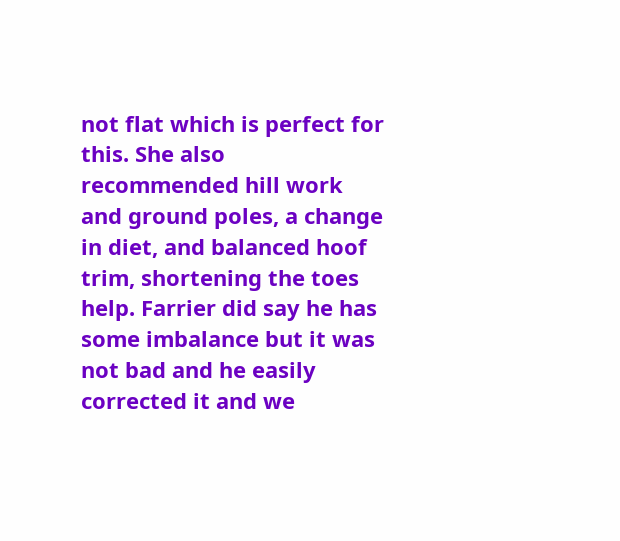not flat which is perfect for this. She also recommended hill work and ground poles, a change in diet, and balanced hoof trim, shortening the toes help. Farrier did say he has some imbalance but it was not bad and he easily corrected it and we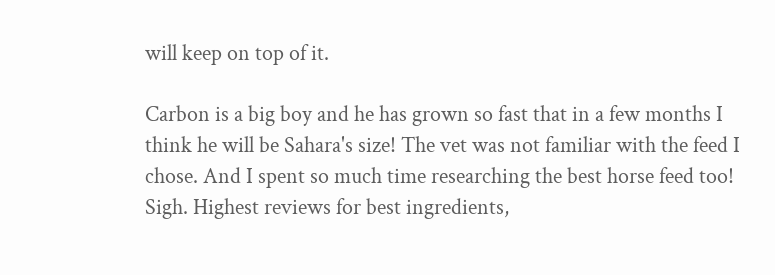will keep on top of it.

Carbon is a big boy and he has grown so fast that in a few months I think he will be Sahara's size! The vet was not familiar with the feed I chose. And I spent so much time researching the best horse feed too! Sigh. Highest reviews for best ingredients,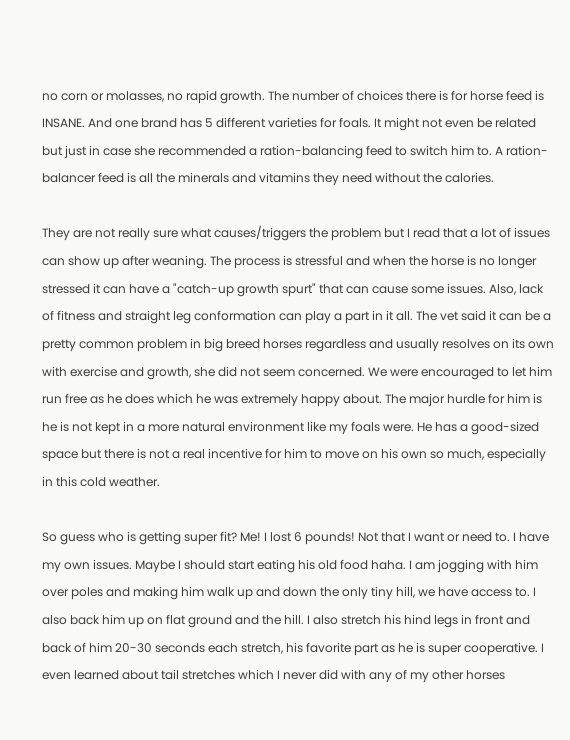no corn or molasses, no rapid growth. The number of choices there is for horse feed is INSANE. And one brand has 5 different varieties for foals. It might not even be related but just in case she recommended a ration-balancing feed to switch him to. A ration-balancer feed is all the minerals and vitamins they need without the calories.

They are not really sure what causes/triggers the problem but I read that a lot of issues can show up after weaning. The process is stressful and when the horse is no longer stressed it can have a "catch-up growth spurt" that can cause some issues. Also, lack of fitness and straight leg conformation can play a part in it all. The vet said it can be a pretty common problem in big breed horses regardless and usually resolves on its own with exercise and growth, she did not seem concerned. We were encouraged to let him run free as he does which he was extremely happy about. The major hurdle for him is he is not kept in a more natural environment like my foals were. He has a good-sized space but there is not a real incentive for him to move on his own so much, especially in this cold weather.

So guess who is getting super fit? Me! I lost 6 pounds! Not that I want or need to. I have my own issues. Maybe I should start eating his old food haha. I am jogging with him over poles and making him walk up and down the only tiny hill, we have access to. I also back him up on flat ground and the hill. I also stretch his hind legs in front and back of him 20-30 seconds each stretch, his favorite part as he is super cooperative. I even learned about tail stretches which I never did with any of my other horses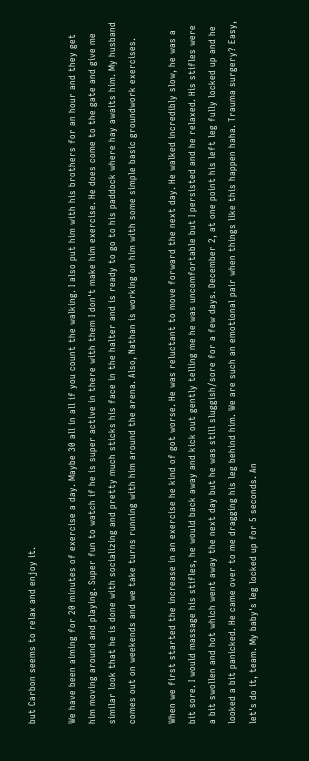but Carbon seems to relax and enjoy it.

We have been aiming for 20 minutes of exercise a day. Maybe 30 all in all if you count the walking. I also put him with his brothers for an hour and they get him moving around and playing. Super fun to watch if he is super active in there with them I don't make him exercise. He does come to the gate and give me similar look that he is done with socializing and pretty much sticks his face in the halter and is ready to go to his paddock where hay awaits him. My husband comes out on weekends and we take turns running with him around the arena. Also, Nathan is working on him with some simple basic groundwork exercises.

When we first started the increase in an exercise he kind of got worse. He was reluctant to move forward the next day. He walked incredibly slow, he was a bit sore. I would massage his stifles, he would back away and kick out gently telling me he was uncomfortable but I persisted and he relaxed. His stifles were a bit swollen and hot which went away the next day but he was still sluggish/sore for a few days. December 2, at one point his left leg fully locked up and he looked a bit panicked. He came over to me dragging his leg behind him. We are such an emotional pair when things like this happen haha. Trauma surgery? Easy, let's do it, team. My baby's leg locked up for 5 seconds. An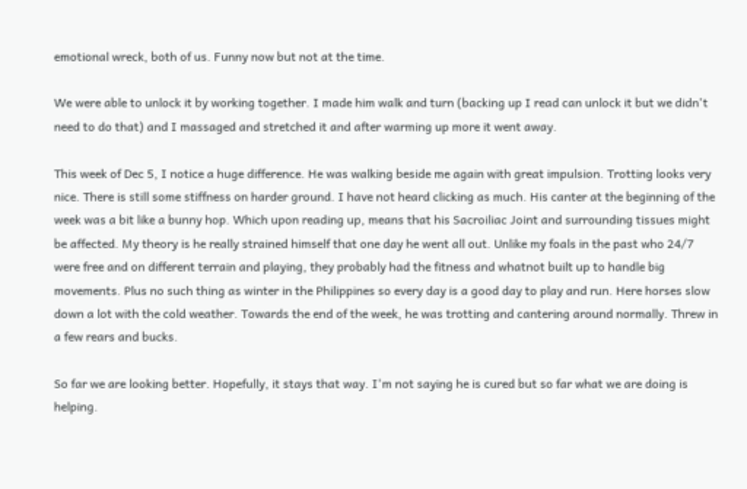emotional wreck, both of us. Funny now but not at the time.

We were able to unlock it by working together. I made him walk and turn (backing up I read can unlock it but we didn't need to do that) and I massaged and stretched it and after warming up more it went away.

This week of Dec 5, I notice a huge difference. He was walking beside me again with great impulsion. Trotting looks very nice. There is still some stiffness on harder ground. I have not heard clicking as much. His canter at the beginning of the week was a bit like a bunny hop. Which upon reading up, means that his Sacroiliac Joint and surrounding tissues might be affected. My theory is he really strained himself that one day he went all out. Unlike my foals in the past who 24/7 were free and on different terrain and playing, they probably had the fitness and whatnot built up to handle big movements. Plus no such thing as winter in the Philippines so every day is a good day to play and run. Here horses slow down a lot with the cold weather. Towards the end of the week, he was trotting and cantering around normally. Threw in a few rears and bucks.

So far we are looking better. Hopefully, it stays that way. I'm not saying he is cured but so far what we are doing is helping.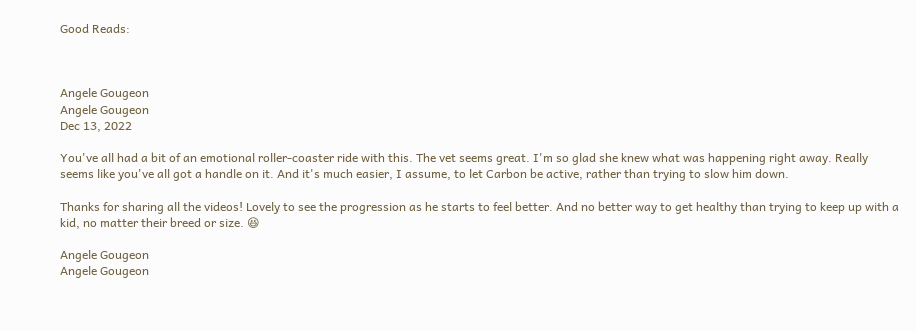Good Reads:



Angele Gougeon
Angele Gougeon
Dec 13, 2022

You've all had a bit of an emotional roller-coaster ride with this. The vet seems great. I'm so glad she knew what was happening right away. Really seems like you've all got a handle on it. And it's much easier, I assume, to let Carbon be active, rather than trying to slow him down.

Thanks for sharing all the videos! Lovely to see the progression as he starts to feel better. And no better way to get healthy than trying to keep up with a kid, no matter their breed or size. 😆

Angele Gougeon
Angele Gougeon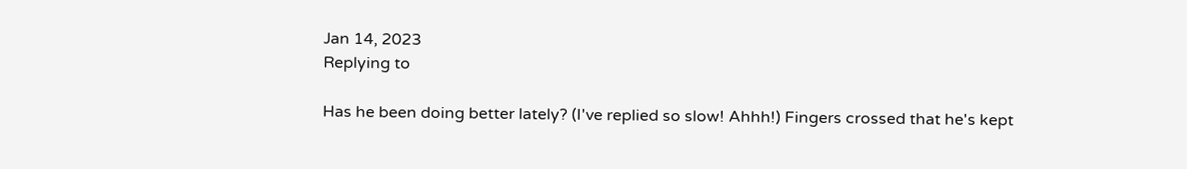Jan 14, 2023
Replying to

Has he been doing better lately? (I've replied so slow! Ahhh!) Fingers crossed that he's kept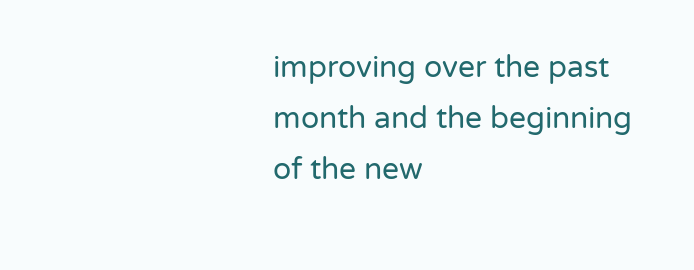improving over the past month and the beginning of the new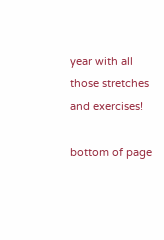year with all those stretches and exercises!

bottom of page